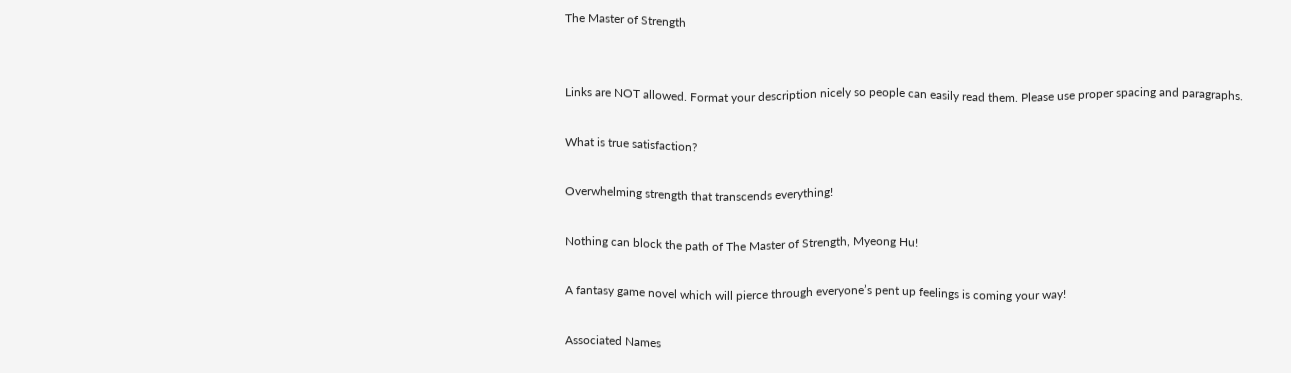The Master of Strength


Links are NOT allowed. Format your description nicely so people can easily read them. Please use proper spacing and paragraphs.

What is true satisfaction?

Overwhelming strength that transcends everything!

Nothing can block the path of The Master of Strength, Myeong Hu!

A fantasy game novel which will pierce through everyone’s pent up feelings is coming your way!

Associated Names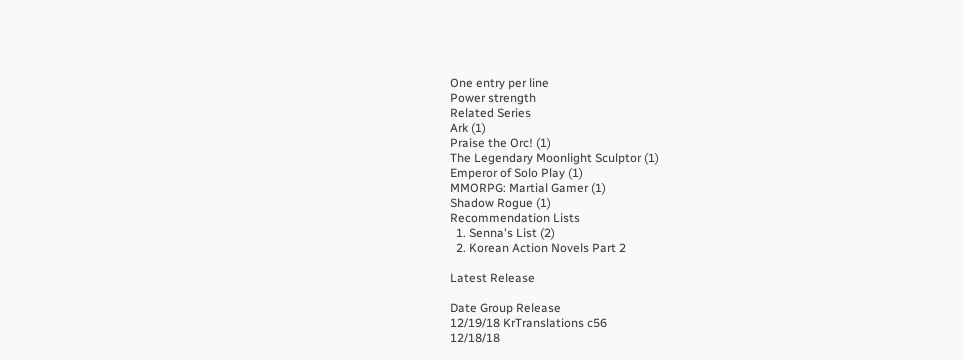One entry per line
Power strength
Related Series
Ark (1)
Praise the Orc! (1)
The Legendary Moonlight Sculptor (1)
Emperor of Solo Play (1)
MMORPG: Martial Gamer (1)
Shadow Rogue (1)
Recommendation Lists
  1. Senna's List (2)
  2. Korean Action Novels Part 2

Latest Release

Date Group Release
12/19/18 KrTranslations c56
12/18/18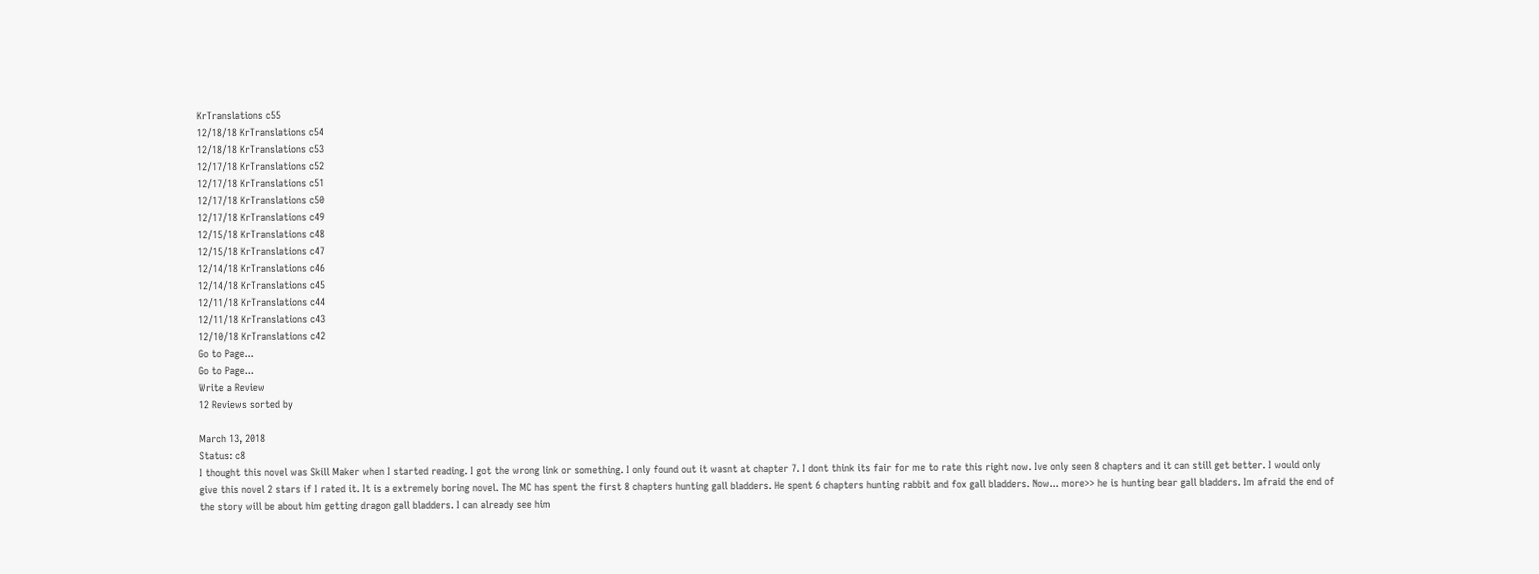KrTranslations c55
12/18/18 KrTranslations c54
12/18/18 KrTranslations c53
12/17/18 KrTranslations c52
12/17/18 KrTranslations c51
12/17/18 KrTranslations c50
12/17/18 KrTranslations c49
12/15/18 KrTranslations c48
12/15/18 KrTranslations c47
12/14/18 KrTranslations c46
12/14/18 KrTranslations c45
12/11/18 KrTranslations c44
12/11/18 KrTranslations c43
12/10/18 KrTranslations c42
Go to Page...
Go to Page...
Write a Review
12 Reviews sorted by

March 13, 2018
Status: c8
I thought this novel was Skill Maker when I started reading. I got the wrong link or something. I only found out it wasnt at chapter 7. I dont think its fair for me to rate this right now. Ive only seen 8 chapters and it can still get better. I would only give this novel 2 stars if I rated it. It is a extremely boring novel. The MC has spent the first 8 chapters hunting gall bladders. He spent 6 chapters hunting rabbit and fox gall bladders. Now... more>> he is hunting bear gall bladders. Im afraid the end of the story will be about him getting dragon gall bladders. I can already see him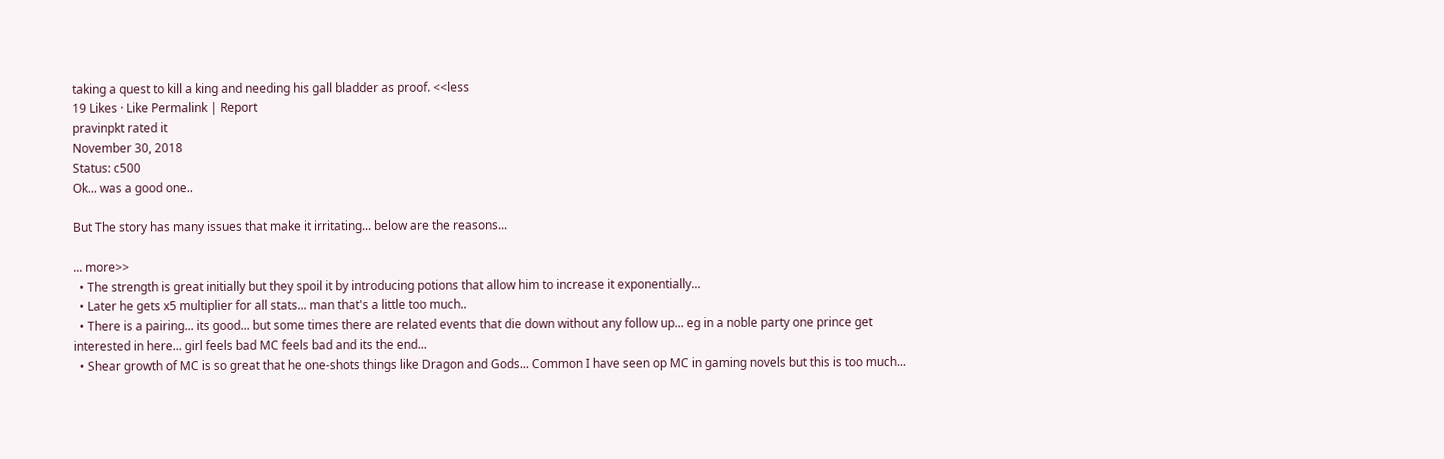taking a quest to kill a king and needing his gall bladder as proof. <<less
19 Likes · Like Permalink | Report
pravinpkt rated it
November 30, 2018
Status: c500
Ok... was a good one..

But The story has many issues that make it irritating... below are the reasons...

... more>>
  • The strength is great initially but they spoil it by introducing potions that allow him to increase it exponentially...
  • Later he gets x5 multiplier for all stats... man that's a little too much..
  • There is a pairing... its good... but some times there are related events that die down without any follow up... eg in a noble party one prince get interested in here... girl feels bad MC feels bad and its the end...
  • Shear growth of MC is so great that he one-shots things like Dragon and Gods... Common I have seen op MC in gaming novels but this is too much...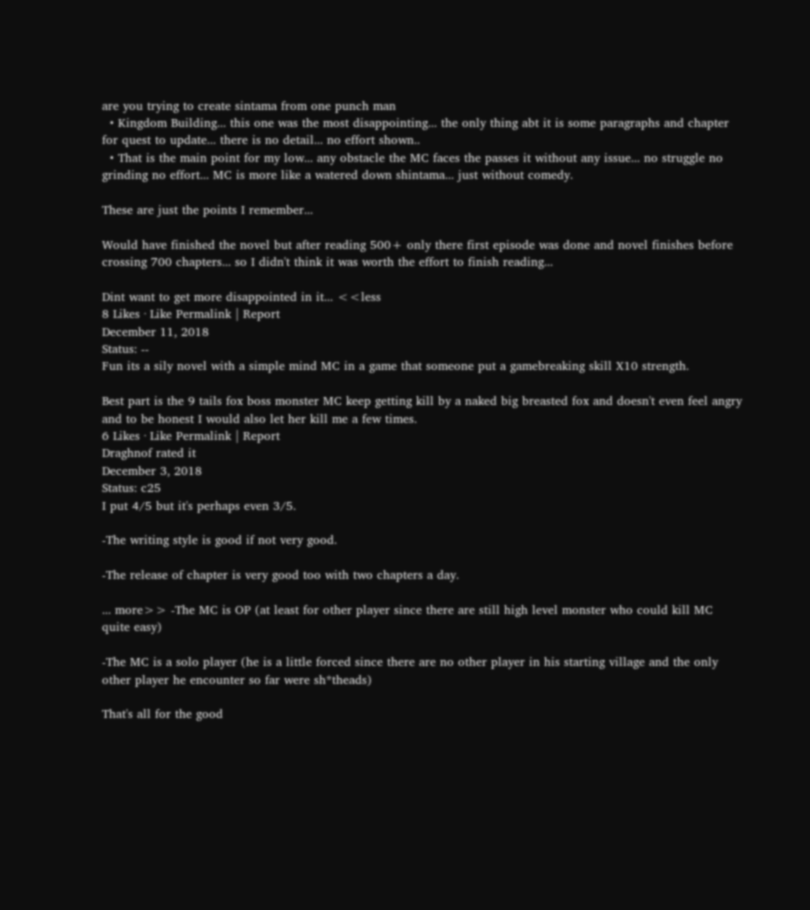are you trying to create sintama from one punch man
  • Kingdom Building... this one was the most disappointing... the only thing abt it is some paragraphs and chapter for quest to update... there is no detail... no effort shown..
  • That is the main point for my low... any obstacle the MC faces the passes it without any issue... no struggle no grinding no effort... MC is more like a watered down shintama... just without comedy.

These are just the points I remember...

Would have finished the novel but after reading 500+ only there first episode was done and novel finishes before crossing 700 chapters... so I didn't think it was worth the effort to finish reading...

Dint want to get more disappointed in it... <<less
8 Likes · Like Permalink | Report
December 11, 2018
Status: --
Fun its a sily novel with a simple mind MC in a game that someone put a gamebreaking skill X10 strength.

Best part is the 9 tails fox boss monster MC keep getting kill by a naked big breasted fox and doesn't even feel angry and to be honest I would also let her kill me a few times.
6 Likes · Like Permalink | Report
Draghnof rated it
December 3, 2018
Status: c25
I put 4/5 but it's perhaps even 3/5.

-The writing style is good if not very good.

-The release of chapter is very good too with two chapters a day.

... more>> -The MC is OP (at least for other player since there are still high level monster who could kill MC quite easy)

-The MC is a solo player (he is a little forced since there are no other player in his starting village and the only other player he encounter so far were sh*theads)

That's all for the good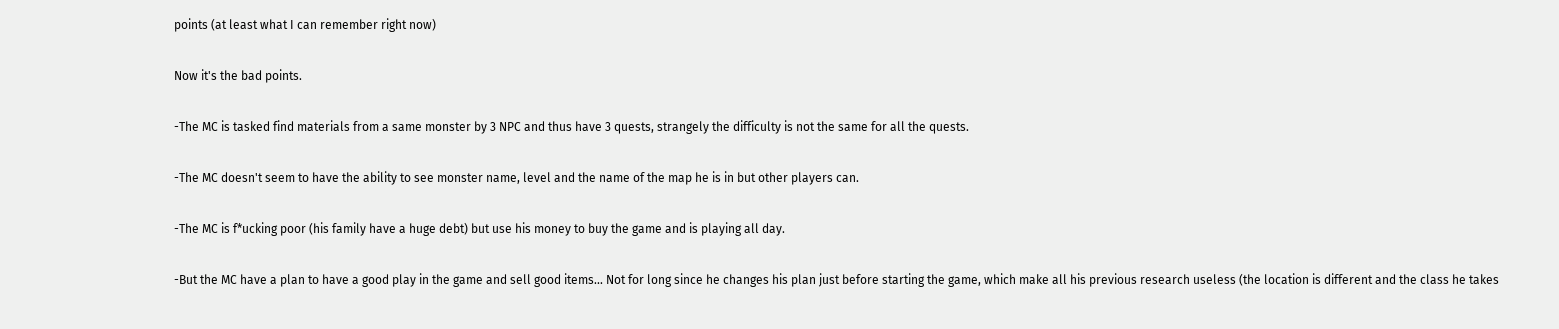points (at least what I can remember right now)

Now it's the bad points.

-The MC is tasked find materials from a same monster by 3 NPC and thus have 3 quests, strangely the difficulty is not the same for all the quests.

-The MC doesn't seem to have the ability to see monster name, level and the name of the map he is in but other players can.

-The MC is f*ucking poor (his family have a huge debt) but use his money to buy the game and is playing all day.

-But the MC have a plan to have a good play in the game and sell good items... Not for long since he changes his plan just before starting the game, which make all his previous research useless (the location is different and the class he takes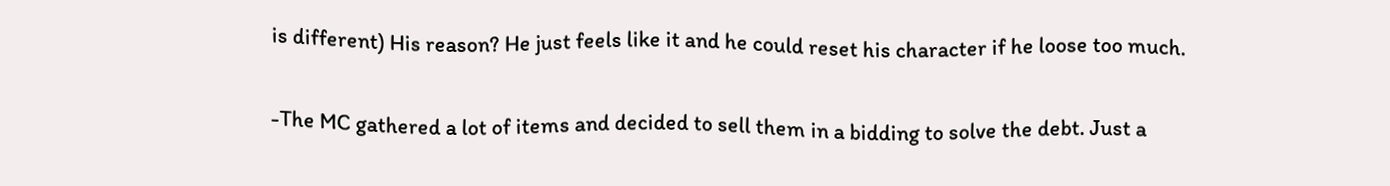is different) His reason? He just feels like it and he could reset his character if he loose too much.

-The MC gathered a lot of items and decided to sell them in a bidding to solve the debt. Just a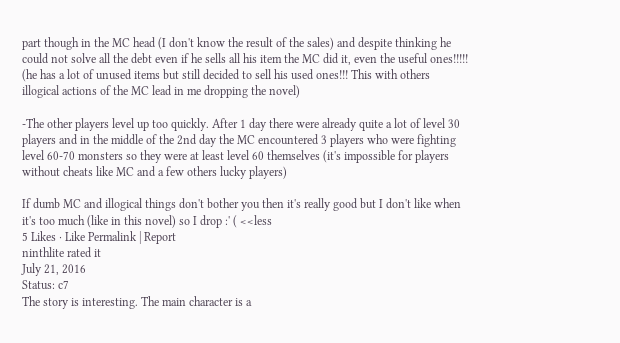part though in the MC head (I don't know the result of the sales) and despite thinking he could not solve all the debt even if he sells all his item the MC did it, even the useful ones!!!!! (he has a lot of unused items but still decided to sell his used ones!!! This with others illogical actions of the MC lead in me dropping the novel)

-The other players level up too quickly. After 1 day there were already quite a lot of level 30 players and in the middle of the 2nd day the MC encountered 3 players who were fighting level 60-70 monsters so they were at least level 60 themselves (it's impossible for players without cheats like MC and a few others lucky players)

If dumb MC and illogical things don't bother you then it's really good but I don't like when it's too much (like in this novel) so I drop :' ( <<less
5 Likes · Like Permalink | Report
ninthlite rated it
July 21, 2016
Status: c7
The story is interesting. The main character is a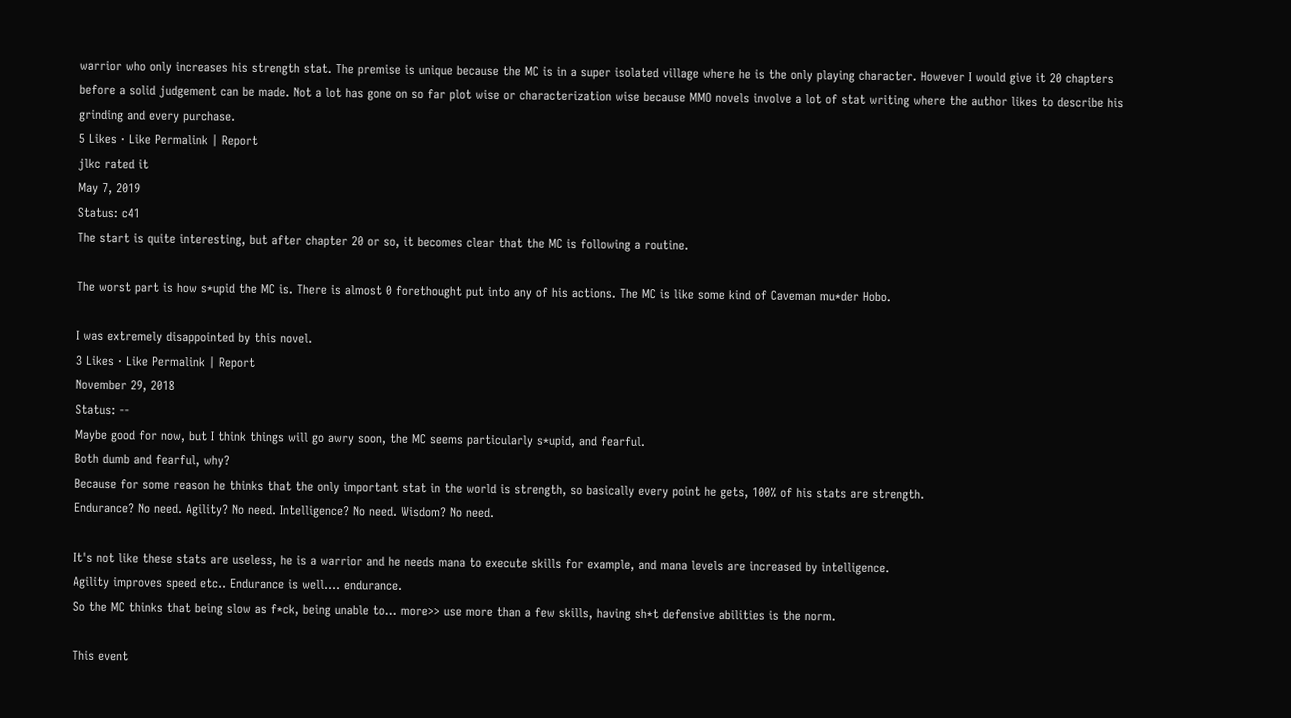warrior who only increases his strength stat. The premise is unique because the MC is in a super isolated village where he is the only playing character. However I would give it 20 chapters before a solid judgement can be made. Not a lot has gone on so far plot wise or characterization wise because MMO novels involve a lot of stat writing where the author likes to describe his grinding and every purchase.
5 Likes · Like Permalink | Report
jlkc rated it
May 7, 2019
Status: c41
The start is quite interesting, but after chapter 20 or so, it becomes clear that the MC is following a routine.

The worst part is how s*upid the MC is. There is almost 0 forethought put into any of his actions. The MC is like some kind of Caveman mu*der Hobo.

I was extremely disappointed by this novel.
3 Likes · Like Permalink | Report
November 29, 2018
Status: --
Maybe good for now, but I think things will go awry soon, the MC seems particularly s*upid, and fearful.
Both dumb and fearful, why?
Because for some reason he thinks that the only important stat in the world is strength, so basically every point he gets, 100% of his stats are strength.
Endurance? No need. Agility? No need. Intelligence? No need. Wisdom? No need.

It's not like these stats are useless, he is a warrior and he needs mana to execute skills for example, and mana levels are increased by intelligence.
Agility improves speed etc.. Endurance is well.... endurance.
So the MC thinks that being slow as f*ck, being unable to... more>> use more than a few skills, having sh*t defensive abilities is the norm.

This event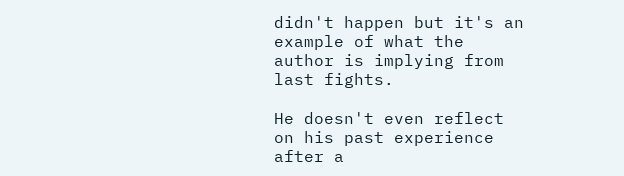didn't happen but it's an example of what the author is implying from last fights.

He doesn't even reflect on his past experience after a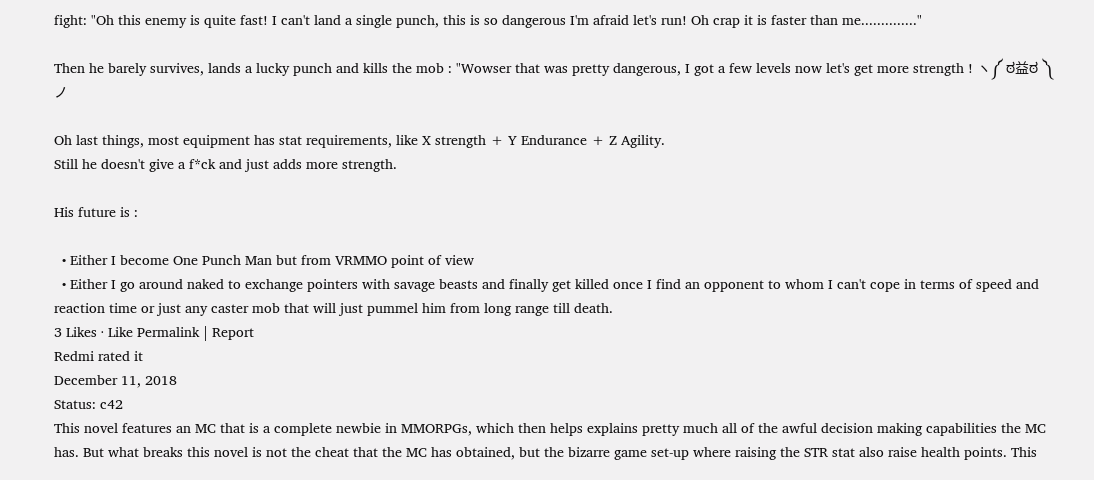fight: "Oh this enemy is quite fast! I can't land a single punch, this is so dangerous I'm afraid let's run! Oh crap it is faster than me.............."

Then he barely survives, lands a lucky punch and kills the mob : "Wowser that was pretty dangerous, I got a few levels now let's get more strength ! ヽ༼ ಠ益ಠ ༽ノ

Oh last things, most equipment has stat requirements, like X strength + Y Endurance + Z Agility.
Still he doesn't give a f*ck and just adds more strength.

His future is :

  • Either I become One Punch Man but from VRMMO point of view
  • Either I go around naked to exchange pointers with savage beasts and finally get killed once I find an opponent to whom I can't cope in terms of speed and reaction time or just any caster mob that will just pummel him from long range till death.
3 Likes · Like Permalink | Report
Redmi rated it
December 11, 2018
Status: c42
This novel features an MC that is a complete newbie in MMORPGs, which then helps explains pretty much all of the awful decision making capabilities the MC has. But what breaks this novel is not the cheat that the MC has obtained, but the bizarre game set-up where raising the STR stat also raise health points. This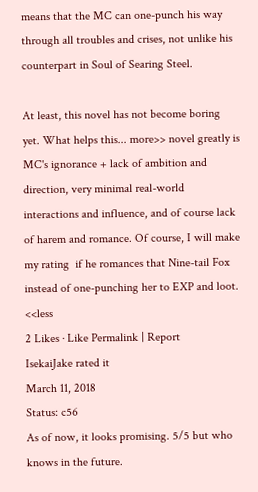means that the MC can one-punch his way through all troubles and crises, not unlike his counterpart in Soul of Searing Steel.

At least, this novel has not become boring yet. What helps this... more>> novel greatly is MC's ignorance + lack of ambition and direction, very minimal real-world interactions and influence, and of course lack of harem and romance. Of course, I will make my rating  if he romances that Nine-tail Fox instead of one-punching her to EXP and loot. <<less
2 Likes · Like Permalink | Report
IsekaiJake rated it
March 11, 2018
Status: c56
As of now, it looks promising. 5/5 but who knows in the future.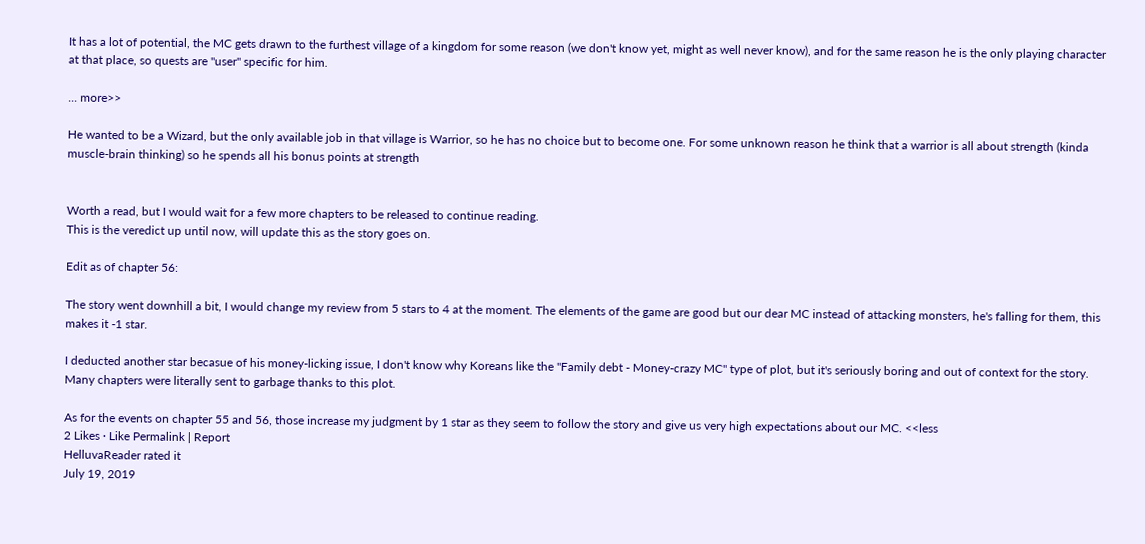It has a lot of potential, the MC gets drawn to the furthest village of a kingdom for some reason (we don't know yet, might as well never know), and for the same reason he is the only playing character at that place, so quests are "user" specific for him.

... more>>

He wanted to be a Wizard, but the only available job in that village is Warrior, so he has no choice but to become one. For some unknown reason he think that a warrior is all about strength (kinda muscle-brain thinking) so he spends all his bonus points at strength


Worth a read, but I would wait for a few more chapters to be released to continue reading.
This is the veredict up until now, will update this as the story goes on.

Edit as of chapter 56:

The story went downhill a bit, I would change my review from 5 stars to 4 at the moment. The elements of the game are good but our dear MC instead of attacking monsters, he's falling for them, this makes it -1 star.

I deducted another star becasue of his money-licking issue, I don't know why Koreans like the "Family debt - Money-crazy MC" type of plot, but it's seriously boring and out of context for the story. Many chapters were literally sent to garbage thanks to this plot.

As for the events on chapter 55 and 56, those increase my judgment by 1 star as they seem to follow the story and give us very high expectations about our MC. <<less
2 Likes · Like Permalink | Report
HelluvaReader rated it
July 19, 2019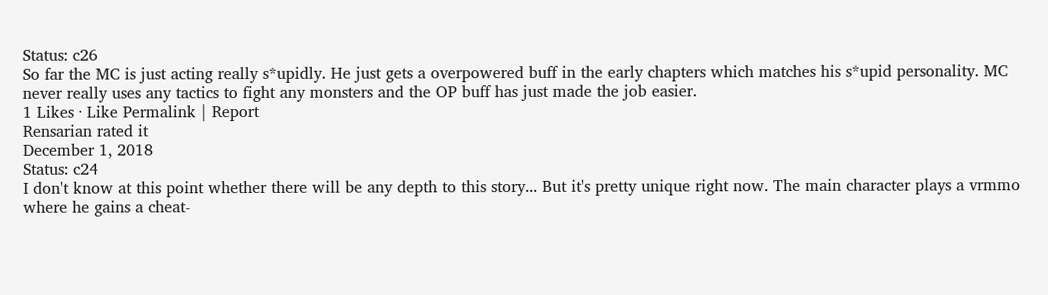Status: c26
So far the MC is just acting really s*upidly. He just gets a overpowered buff in the early chapters which matches his s*upid personality. MC never really uses any tactics to fight any monsters and the OP buff has just made the job easier.
1 Likes · Like Permalink | Report
Rensarian rated it
December 1, 2018
Status: c24
I don't know at this point whether there will be any depth to this story... But it's pretty unique right now. The main character plays a vrmmo where he gains a cheat-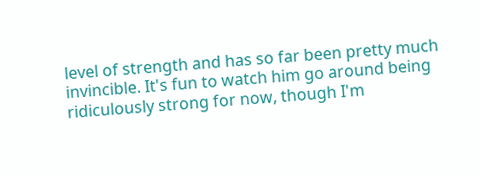level of strength and has so far been pretty much invincible. It's fun to watch him go around being ridiculously strong for now, though I'm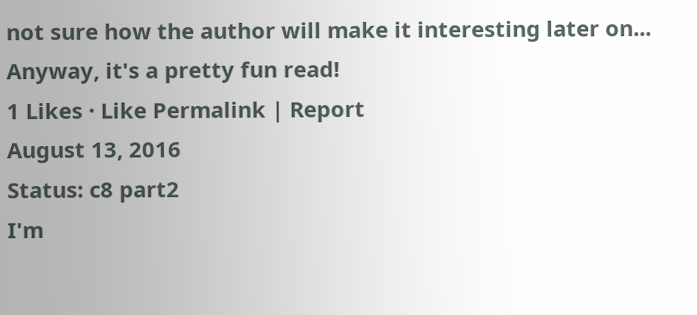not sure how the author will make it interesting later on... Anyway, it's a pretty fun read!
1 Likes · Like Permalink | Report
August 13, 2016
Status: c8 part2
I'm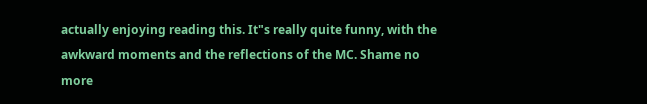actually enjoying reading this. It"s really quite funny, with the awkward moments and the reflections of the MC. Shame no more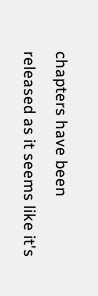chapters have been released as it seems like it's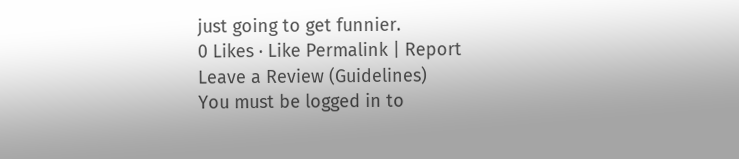just going to get funnier.
0 Likes · Like Permalink | Report
Leave a Review (Guidelines)
You must be logged in to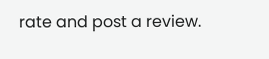rate and post a review.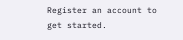Register an account to get started.